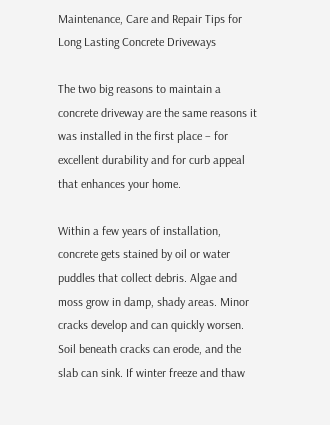Maintenance, Care and Repair Tips for Long Lasting Concrete Driveways

The two big reasons to maintain a concrete driveway are the same reasons it was installed in the first place – for excellent durability and for curb appeal that enhances your home.

Within a few years of installation, concrete gets stained by oil or water puddles that collect debris. Algae and moss grow in damp, shady areas. Minor cracks develop and can quickly worsen. Soil beneath cracks can erode, and the slab can sink. If winter freeze and thaw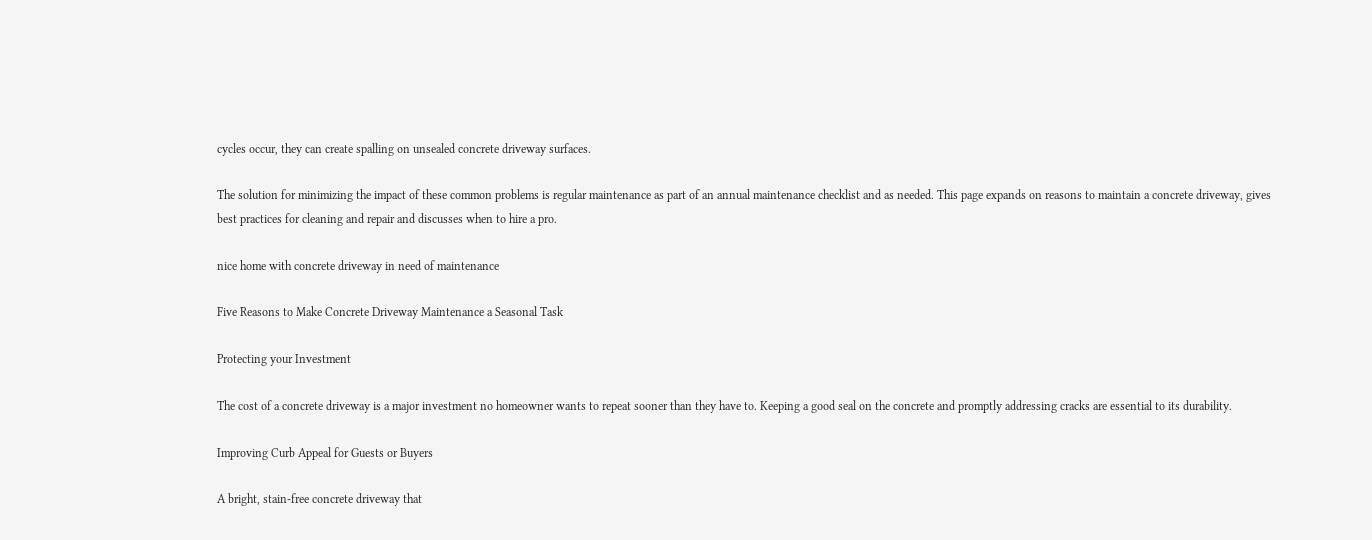cycles occur, they can create spalling on unsealed concrete driveway surfaces.

The solution for minimizing the impact of these common problems is regular maintenance as part of an annual maintenance checklist and as needed. This page expands on reasons to maintain a concrete driveway, gives best practices for cleaning and repair and discusses when to hire a pro.

nice home with concrete driveway in need of maintenance

Five Reasons to Make Concrete Driveway Maintenance a Seasonal Task

Protecting your Investment

The cost of a concrete driveway is a major investment no homeowner wants to repeat sooner than they have to. Keeping a good seal on the concrete and promptly addressing cracks are essential to its durability.

Improving Curb Appeal for Guests or Buyers

A bright, stain-free concrete driveway that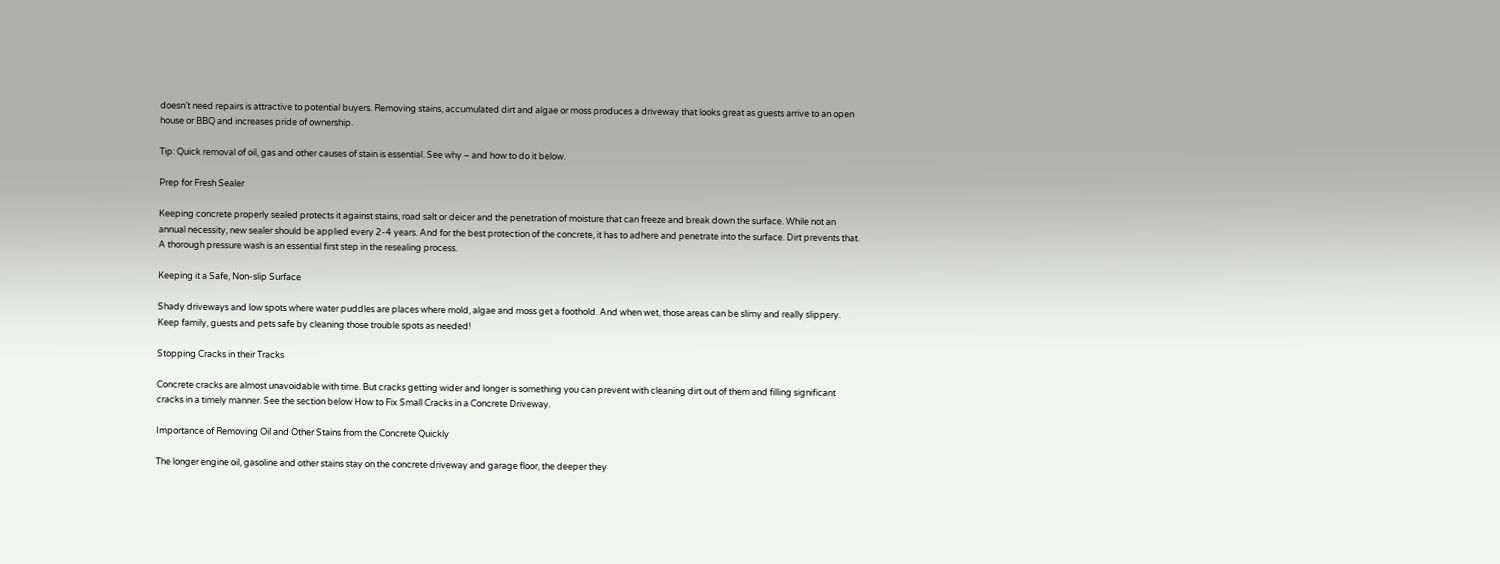doesn’t need repairs is attractive to potential buyers. Removing stains, accumulated dirt and algae or moss produces a driveway that looks great as guests arrive to an open house or BBQ and increases pride of ownership.

Tip: Quick removal of oil, gas and other causes of stain is essential. See why – and how to do it below.

Prep for Fresh Sealer

Keeping concrete properly sealed protects it against stains, road salt or deicer and the penetration of moisture that can freeze and break down the surface. While not an annual necessity, new sealer should be applied every 2-4 years. And for the best protection of the concrete, it has to adhere and penetrate into the surface. Dirt prevents that. A thorough pressure wash is an essential first step in the resealing process.

Keeping it a Safe, Non-slip Surface

Shady driveways and low spots where water puddles are places where mold, algae and moss get a foothold. And when wet, those areas can be slimy and really slippery. Keep family, guests and pets safe by cleaning those trouble spots as needed!

Stopping Cracks in their Tracks

Concrete cracks are almost unavoidable with time. But cracks getting wider and longer is something you can prevent with cleaning dirt out of them and filling significant cracks in a timely manner. See the section below How to Fix Small Cracks in a Concrete Driveway.

Importance of Removing Oil and Other Stains from the Concrete Quickly

The longer engine oil, gasoline and other stains stay on the concrete driveway and garage floor, the deeper they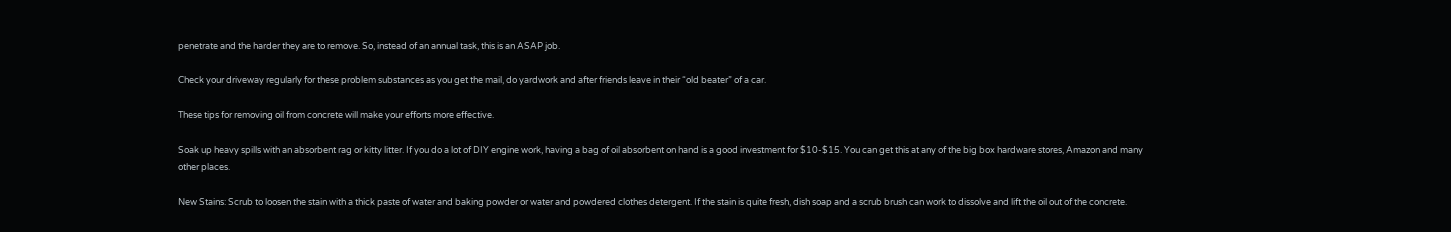penetrate and the harder they are to remove. So, instead of an annual task, this is an ASAP job.

Check your driveway regularly for these problem substances as you get the mail, do yardwork and after friends leave in their “old beater” of a car.

These tips for removing oil from concrete will make your efforts more effective.

Soak up heavy spills with an absorbent rag or kitty litter. If you do a lot of DIY engine work, having a bag of oil absorbent on hand is a good investment for $10-$15. You can get this at any of the big box hardware stores, Amazon and many other places.

New Stains: Scrub to loosen the stain with a thick paste of water and baking powder or water and powdered clothes detergent. If the stain is quite fresh, dish soap and a scrub brush can work to dissolve and lift the oil out of the concrete.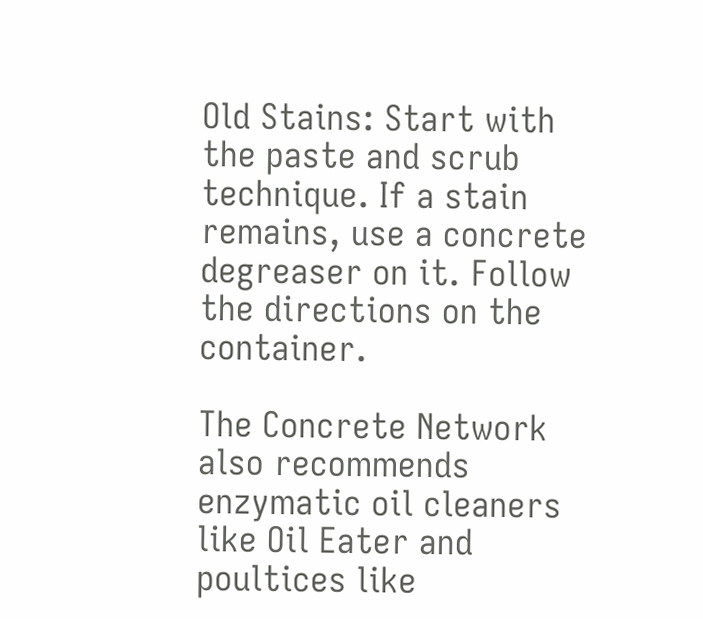Old Stains: Start with the paste and scrub technique. If a stain remains, use a concrete degreaser on it. Follow the directions on the container.

The Concrete Network also recommends enzymatic oil cleaners like Oil Eater and poultices like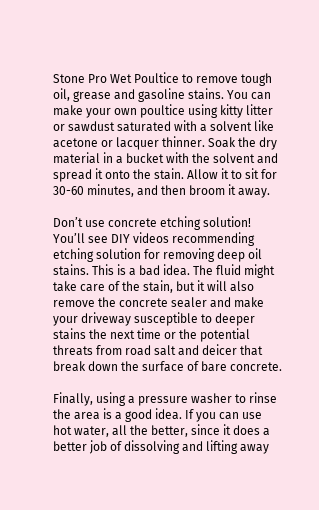Stone Pro Wet Poultice to remove tough oil, grease and gasoline stains. You can make your own poultice using kitty litter or sawdust saturated with a solvent like acetone or lacquer thinner. Soak the dry material in a bucket with the solvent and spread it onto the stain. Allow it to sit for 30-60 minutes, and then broom it away.

Don’t use concrete etching solution! You’ll see DIY videos recommending etching solution for removing deep oil stains. This is a bad idea. The fluid might take care of the stain, but it will also remove the concrete sealer and make your driveway susceptible to deeper stains the next time or the potential threats from road salt and deicer that break down the surface of bare concrete.

Finally, using a pressure washer to rinse the area is a good idea. If you can use hot water, all the better, since it does a better job of dissolving and lifting away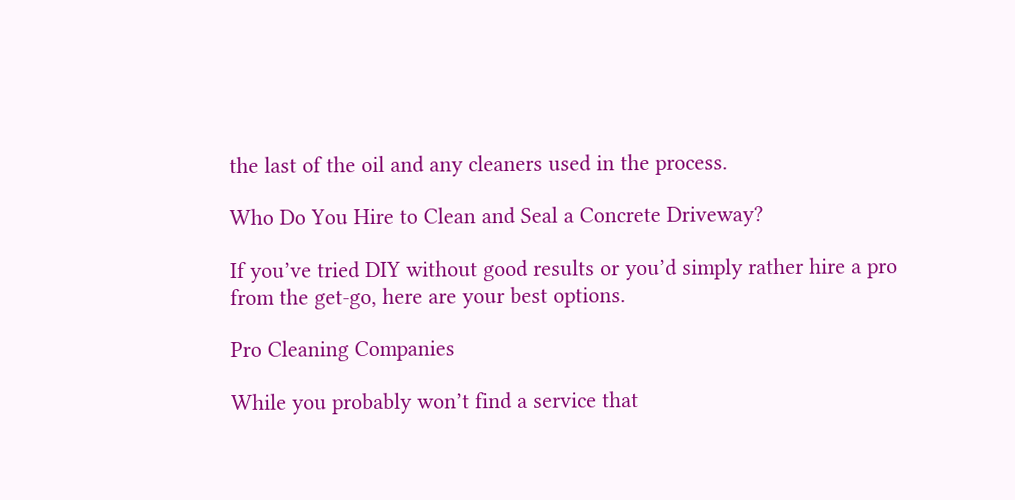the last of the oil and any cleaners used in the process.

Who Do You Hire to Clean and Seal a Concrete Driveway?

If you’ve tried DIY without good results or you’d simply rather hire a pro from the get-go, here are your best options.

Pro Cleaning Companies

While you probably won’t find a service that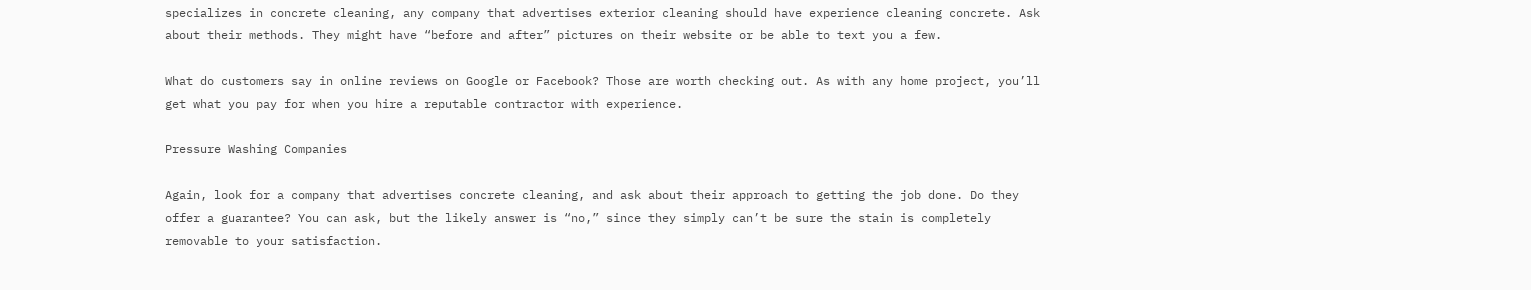specializes in concrete cleaning, any company that advertises exterior cleaning should have experience cleaning concrete. Ask about their methods. They might have “before and after” pictures on their website or be able to text you a few.

What do customers say in online reviews on Google or Facebook? Those are worth checking out. As with any home project, you’ll get what you pay for when you hire a reputable contractor with experience.

Pressure Washing Companies

Again, look for a company that advertises concrete cleaning, and ask about their approach to getting the job done. Do they offer a guarantee? You can ask, but the likely answer is “no,” since they simply can’t be sure the stain is completely removable to your satisfaction.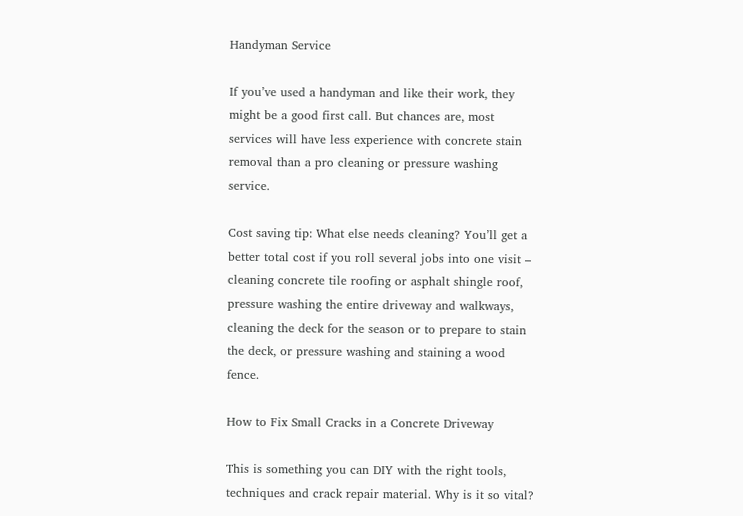Handyman Service

If you’ve used a handyman and like their work, they might be a good first call. But chances are, most services will have less experience with concrete stain removal than a pro cleaning or pressure washing service.

Cost saving tip: What else needs cleaning? You’ll get a better total cost if you roll several jobs into one visit – cleaning concrete tile roofing or asphalt shingle roof, pressure washing the entire driveway and walkways, cleaning the deck for the season or to prepare to stain the deck, or pressure washing and staining a wood fence.

How to Fix Small Cracks in a Concrete Driveway

This is something you can DIY with the right tools, techniques and crack repair material. Why is it so vital?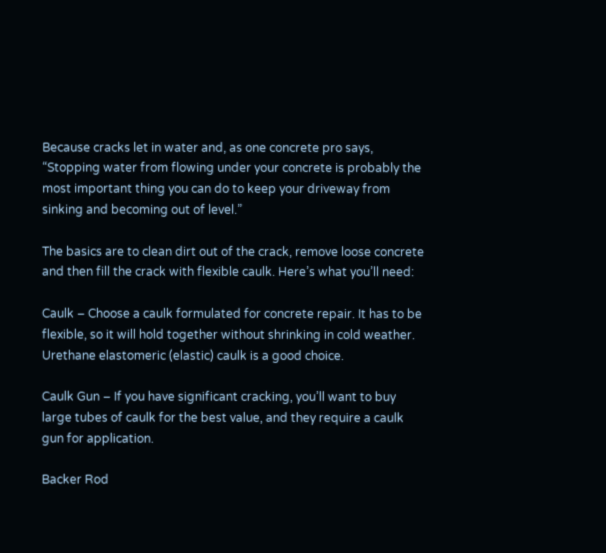Because cracks let in water and, as one concrete pro says, “Stopping water from flowing under your concrete is probably the most important thing you can do to keep your driveway from sinking and becoming out of level.”

The basics are to clean dirt out of the crack, remove loose concrete and then fill the crack with flexible caulk. Here’s what you’ll need:

Caulk – Choose a caulk formulated for concrete repair. It has to be flexible, so it will hold together without shrinking in cold weather. Urethane elastomeric (elastic) caulk is a good choice.

Caulk Gun – If you have significant cracking, you’ll want to buy large tubes of caulk for the best value, and they require a caulk gun for application.

Backer Rod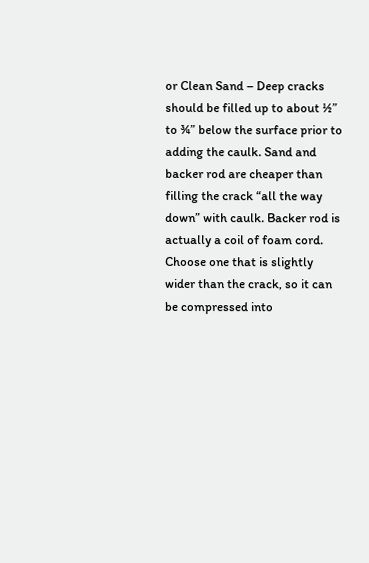or Clean Sand – Deep cracks should be filled up to about ½” to ¾” below the surface prior to adding the caulk. Sand and backer rod are cheaper than filling the crack “all the way down” with caulk. Backer rod is actually a coil of foam cord. Choose one that is slightly wider than the crack, so it can be compressed into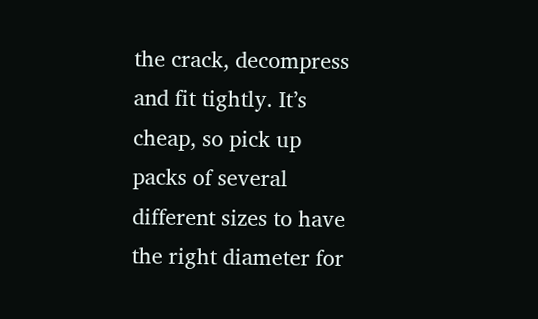the crack, decompress and fit tightly. It’s cheap, so pick up packs of several different sizes to have the right diameter for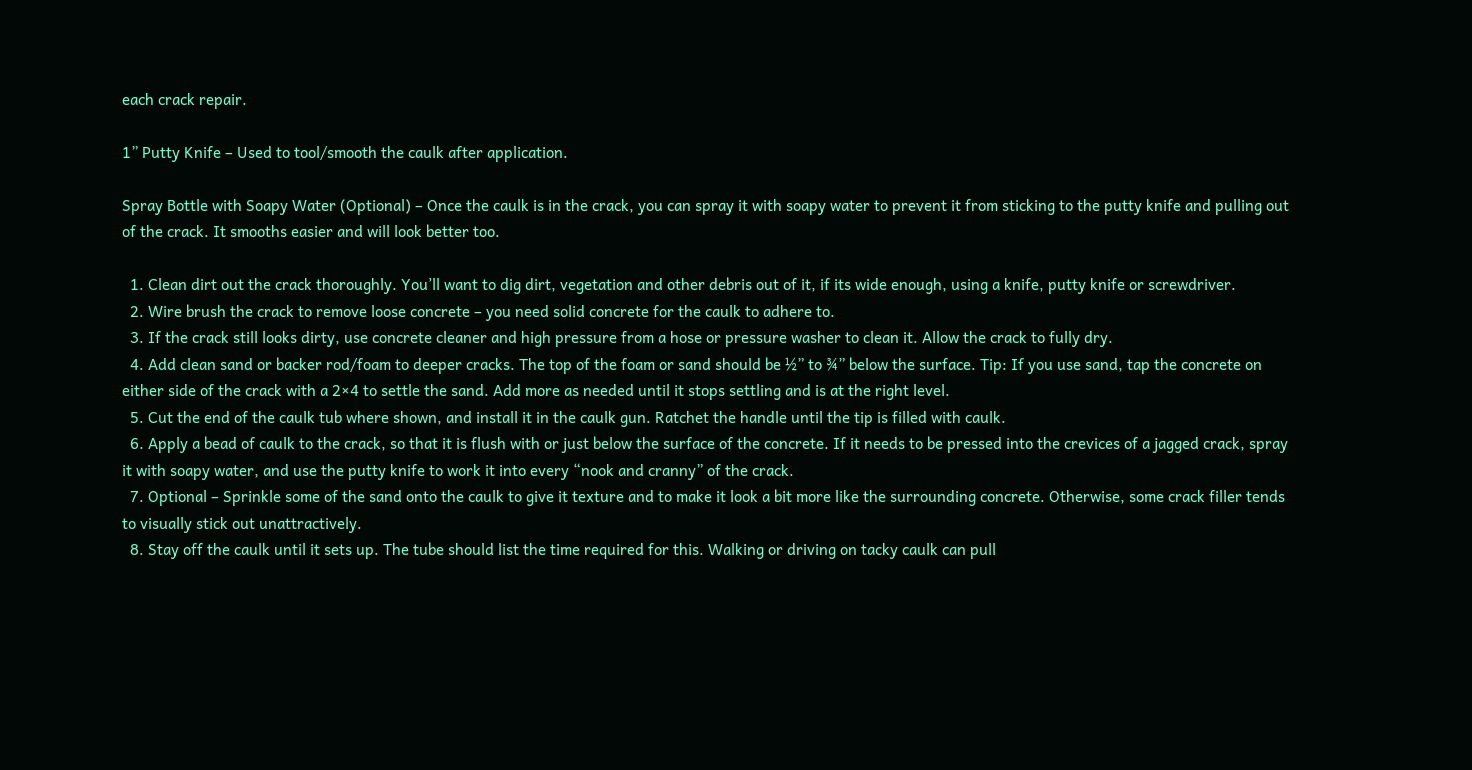each crack repair.

1” Putty Knife – Used to tool/smooth the caulk after application.

Spray Bottle with Soapy Water (Optional) – Once the caulk is in the crack, you can spray it with soapy water to prevent it from sticking to the putty knife and pulling out of the crack. It smooths easier and will look better too.

  1. Clean dirt out the crack thoroughly. You’ll want to dig dirt, vegetation and other debris out of it, if its wide enough, using a knife, putty knife or screwdriver.
  2. Wire brush the crack to remove loose concrete – you need solid concrete for the caulk to adhere to.
  3. If the crack still looks dirty, use concrete cleaner and high pressure from a hose or pressure washer to clean it. Allow the crack to fully dry.
  4. Add clean sand or backer rod/foam to deeper cracks. The top of the foam or sand should be ½” to ¾” below the surface. Tip: If you use sand, tap the concrete on either side of the crack with a 2×4 to settle the sand. Add more as needed until it stops settling and is at the right level.
  5. Cut the end of the caulk tub where shown, and install it in the caulk gun. Ratchet the handle until the tip is filled with caulk.
  6. Apply a bead of caulk to the crack, so that it is flush with or just below the surface of the concrete. If it needs to be pressed into the crevices of a jagged crack, spray it with soapy water, and use the putty knife to work it into every “nook and cranny” of the crack.
  7. Optional – Sprinkle some of the sand onto the caulk to give it texture and to make it look a bit more like the surrounding concrete. Otherwise, some crack filler tends to visually stick out unattractively.
  8. Stay off the caulk until it sets up. The tube should list the time required for this. Walking or driving on tacky caulk can pull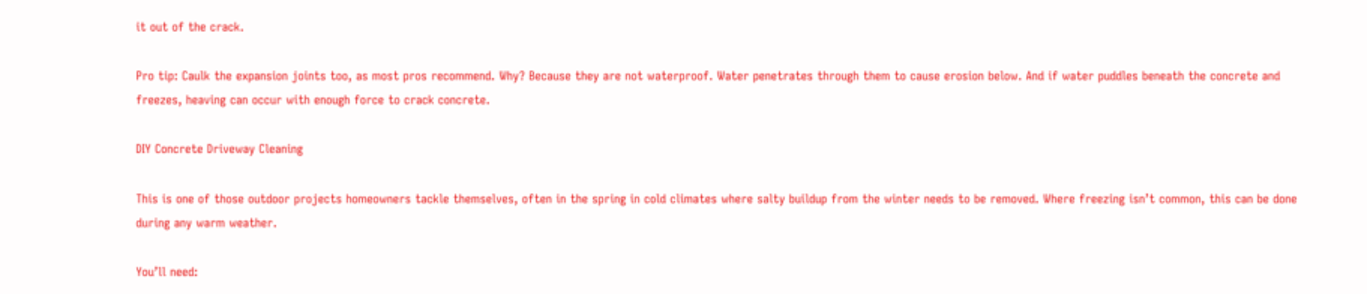it out of the crack.

Pro tip: Caulk the expansion joints too, as most pros recommend. Why? Because they are not waterproof. Water penetrates through them to cause erosion below. And if water puddles beneath the concrete and freezes, heaving can occur with enough force to crack concrete.

DIY Concrete Driveway Cleaning

This is one of those outdoor projects homeowners tackle themselves, often in the spring in cold climates where salty buildup from the winter needs to be removed. Where freezing isn’t common, this can be done during any warm weather.

You’ll need: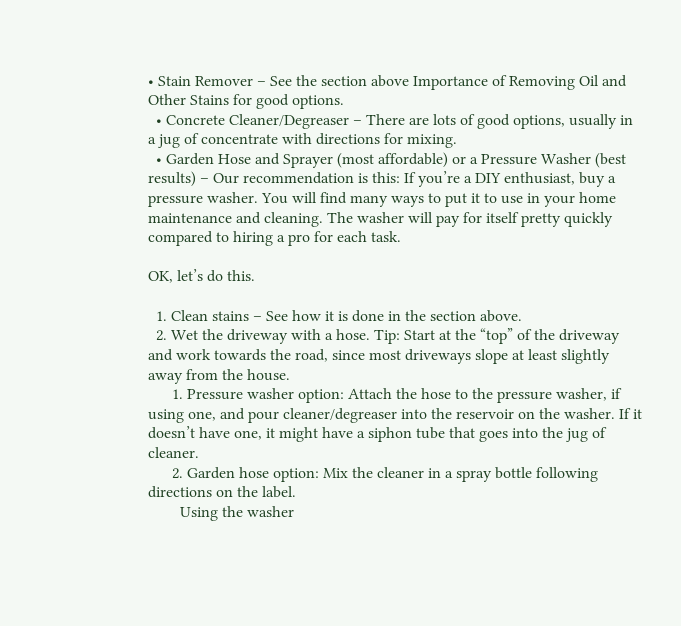• Stain Remover – See the section above Importance of Removing Oil and Other Stains for good options.
  • Concrete Cleaner/Degreaser – There are lots of good options, usually in a jug of concentrate with directions for mixing.
  • Garden Hose and Sprayer (most affordable) or a Pressure Washer (best results) – Our recommendation is this: If you’re a DIY enthusiast, buy a pressure washer. You will find many ways to put it to use in your home maintenance and cleaning. The washer will pay for itself pretty quickly compared to hiring a pro for each task.

OK, let’s do this.

  1. Clean stains – See how it is done in the section above.
  2. Wet the driveway with a hose. Tip: Start at the “top” of the driveway and work towards the road, since most driveways slope at least slightly away from the house.
      1. Pressure washer option: Attach the hose to the pressure washer, if using one, and pour cleaner/degreaser into the reservoir on the washer. If it doesn’t have one, it might have a siphon tube that goes into the jug of cleaner.
      2. Garden hose option: Mix the cleaner in a spray bottle following directions on the label.
        Using the washer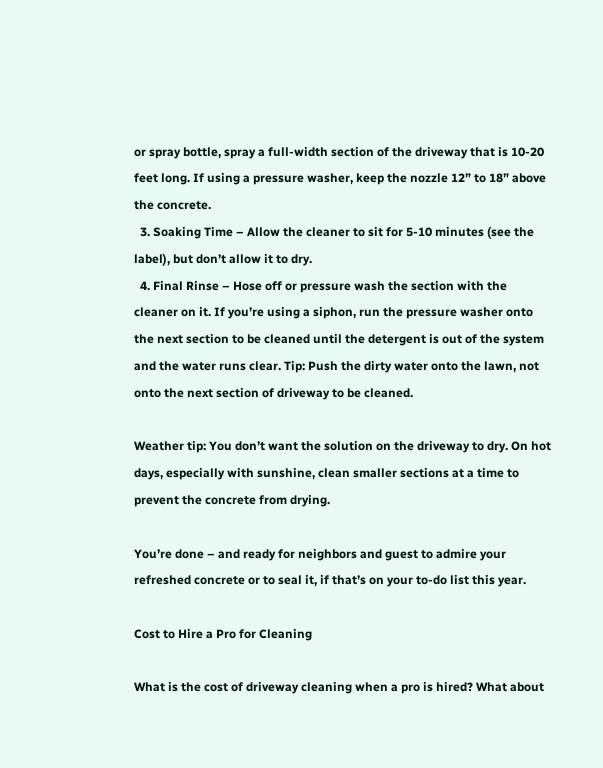or spray bottle, spray a full-width section of the driveway that is 10-20 feet long. If using a pressure washer, keep the nozzle 12” to 18” above the concrete.
  3. Soaking Time – Allow the cleaner to sit for 5-10 minutes (see the label), but don’t allow it to dry.
  4. Final Rinse – Hose off or pressure wash the section with the cleaner on it. If you’re using a siphon, run the pressure washer onto the next section to be cleaned until the detergent is out of the system and the water runs clear. Tip: Push the dirty water onto the lawn, not onto the next section of driveway to be cleaned.

Weather tip: You don’t want the solution on the driveway to dry. On hot days, especially with sunshine, clean smaller sections at a time to prevent the concrete from drying.

You’re done – and ready for neighbors and guest to admire your refreshed concrete or to seal it, if that’s on your to-do list this year.

Cost to Hire a Pro for Cleaning

What is the cost of driveway cleaning when a pro is hired? What about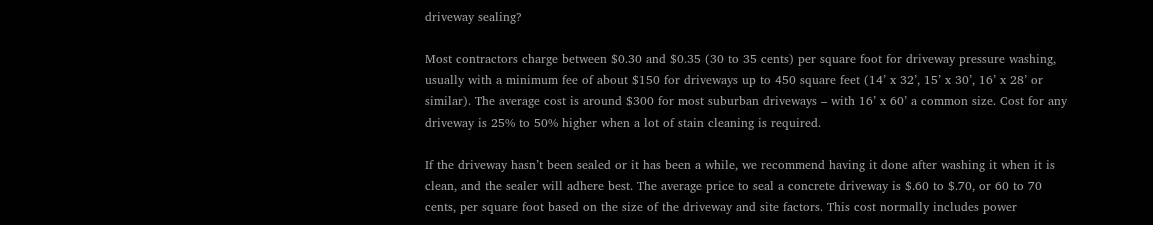driveway sealing?

Most contractors charge between $0.30 and $0.35 (30 to 35 cents) per square foot for driveway pressure washing, usually with a minimum fee of about $150 for driveways up to 450 square feet (14’ x 32’, 15’ x 30’, 16’ x 28’ or similar). The average cost is around $300 for most suburban driveways – with 16’ x 60’ a common size. Cost for any driveway is 25% to 50% higher when a lot of stain cleaning is required.

If the driveway hasn’t been sealed or it has been a while, we recommend having it done after washing it when it is clean, and the sealer will adhere best. The average price to seal a concrete driveway is $.60 to $.70, or 60 to 70 cents, per square foot based on the size of the driveway and site factors. This cost normally includes power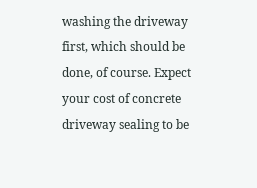washing the driveway first, which should be done, of course. Expect your cost of concrete driveway sealing to be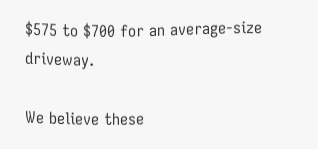$575 to $700 for an average-size driveway.

We believe these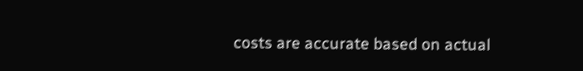costs are accurate based on actual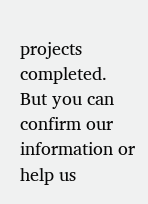projects completed. But you can confirm our information or help us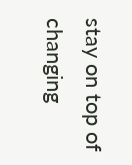stay on top of changing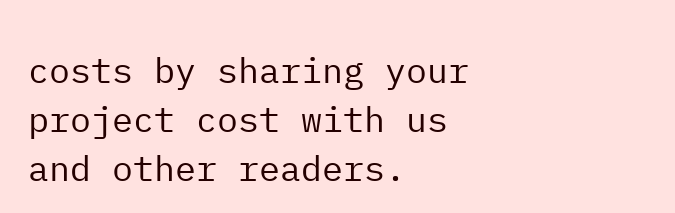costs by sharing your project cost with us and other readers.